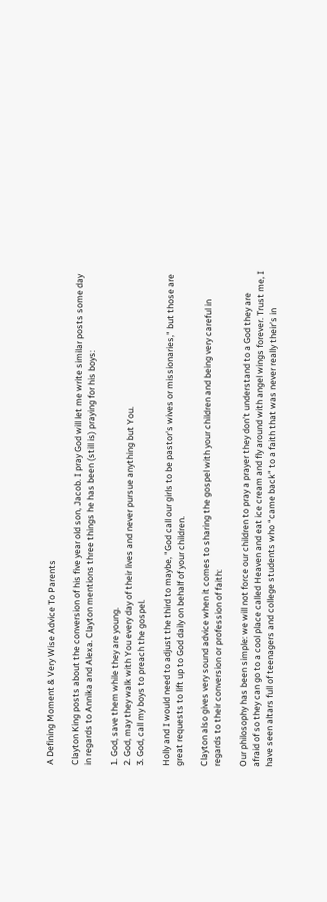A Defining Moment & Very Wise Advice To Parents

Clayton King posts about the conversion of his five year old son, Jacob. I pray God will let me write similar posts some day in regards to Annika and Alexa. Clayton mentions three things he has been (still is) praying for his boys:

1. God, save them while they are young.
2. God, may they walk with You every day of their lives and never pursue anything but You.
3. God, call my boys to preach the gospel.

Holly and I would need to adjust the third to maybe, "God call our girls to be pastor's wives or missionaries," but those are great requests to lift up to God daily on behalf of your children.

Clayton also gives very sound advice when it comes to sharing the gospel with your children and being very careful in regards to their conversion or profession of faith:

Our philosophy has been simple: we will not force our children to pray a prayer they don’t understand to a God they are afraid of so they can go to a cool place called Heaven and eat ice cream and fly around with angel wings forever. Trust me, I have seen altars full of teenagers and college students who “came back” to a faith that was never really their’s in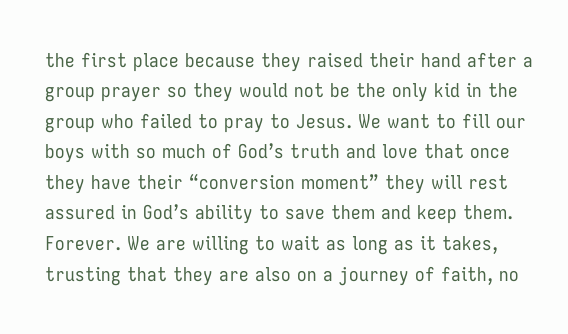the first place because they raised their hand after a group prayer so they would not be the only kid in the group who failed to pray to Jesus. We want to fill our boys with so much of God’s truth and love that once they have their “conversion moment” they will rest assured in God’s ability to save them and keep them. Forever. We are willing to wait as long as it takes, trusting that they are also on a journey of faith, no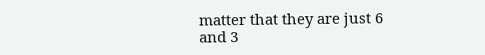matter that they are just 6 and 3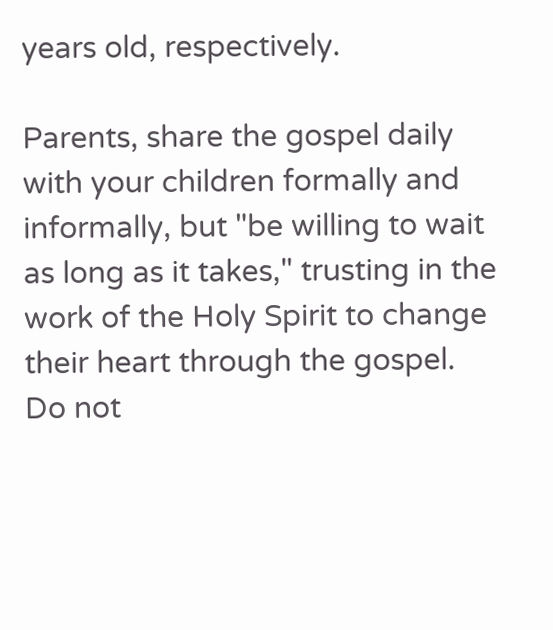years old, respectively.

Parents, share the gospel daily with your children formally and informally, but "be willing to wait as long as it takes," trusting in the work of the Holy Spirit to change their heart through the gospel. Do not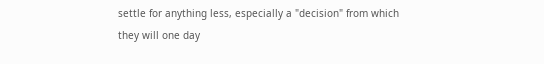settle for anything less, especially a "decision" from which they will one day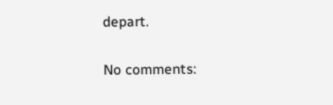depart.

No comments: